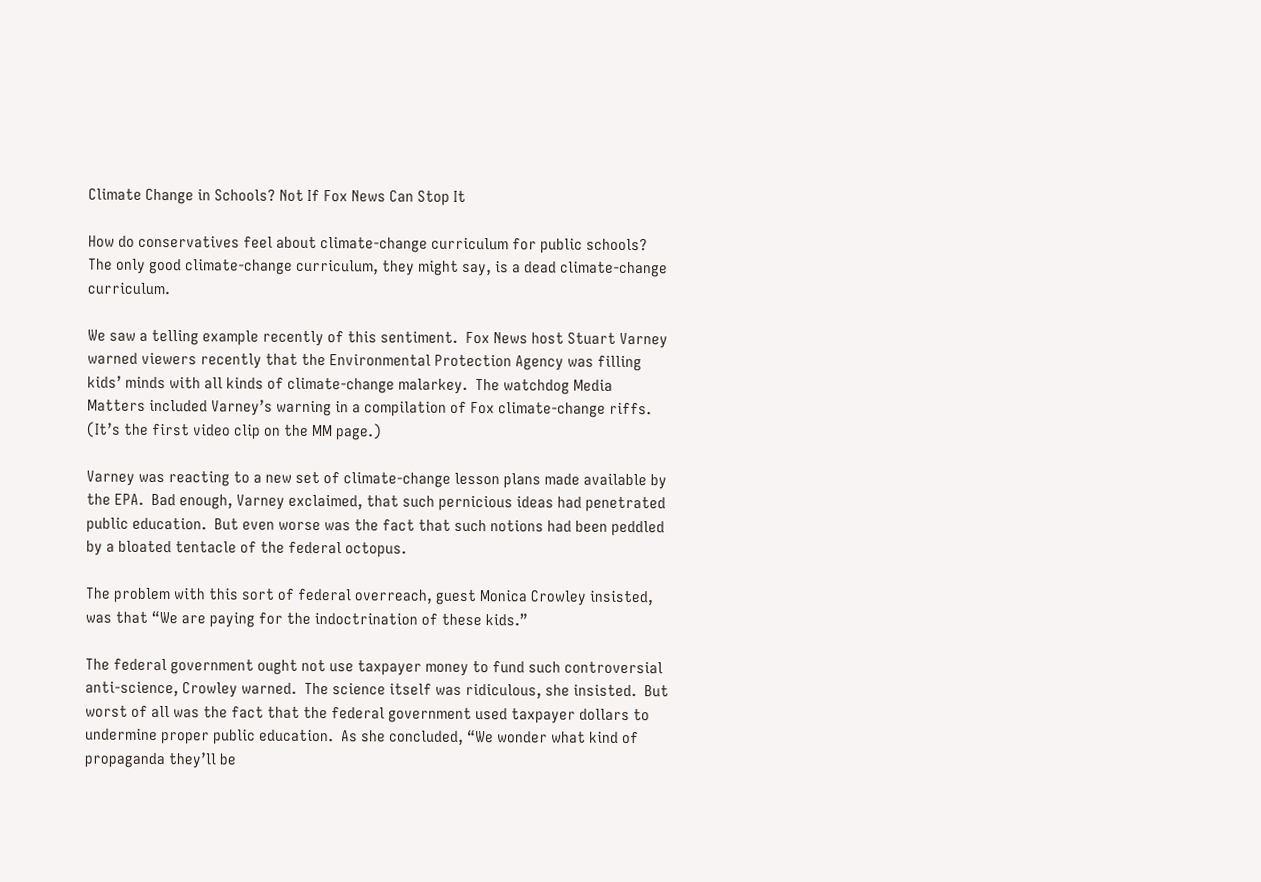Climate Change in Schools? Not If Fox News Can Stop It

How do conservatives feel about climate-change curriculum for public schools?  The only good climate-change curriculum, they might say, is a dead climate-change curriculum.

We saw a telling example recently of this sentiment.  Fox News host Stuart Varney warned viewers recently that the Environmental Protection Agency was filling kids’ minds with all kinds of climate-change malarkey.  The watchdog Media Matters included Varney’s warning in a compilation of Fox climate-change riffs.  (It’s the first video clip on the MM page.)

Varney was reacting to a new set of climate-change lesson plans made available by the EPA.  Bad enough, Varney exclaimed, that such pernicious ideas had penetrated public education.  But even worse was the fact that such notions had been peddled by a bloated tentacle of the federal octopus.

The problem with this sort of federal overreach, guest Monica Crowley insisted, was that “We are paying for the indoctrination of these kids.”

The federal government ought not use taxpayer money to fund such controversial anti-science, Crowley warned.  The science itself was ridiculous, she insisted.  But worst of all was the fact that the federal government used taxpayer dollars to undermine proper public education.  As she concluded, “We wonder what kind of propaganda they’ll be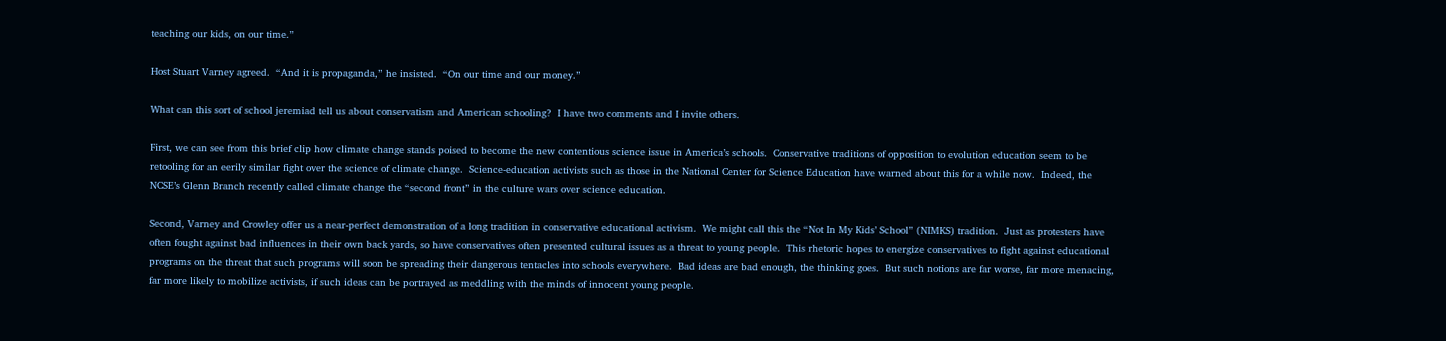teaching our kids, on our time.”

Host Stuart Varney agreed.  “And it is propaganda,” he insisted.  “On our time and our money.”

What can this sort of school jeremiad tell us about conservatism and American schooling?  I have two comments and I invite others.

First, we can see from this brief clip how climate change stands poised to become the new contentious science issue in America’s schools.  Conservative traditions of opposition to evolution education seem to be retooling for an eerily similar fight over the science of climate change.  Science-education activists such as those in the National Center for Science Education have warned about this for a while now.  Indeed, the NCSE’s Glenn Branch recently called climate change the “second front” in the culture wars over science education.

Second, Varney and Crowley offer us a near-perfect demonstration of a long tradition in conservative educational activism.  We might call this the “Not In My Kids’ School” (NIMKS) tradition.  Just as protesters have often fought against bad influences in their own back yards, so have conservatives often presented cultural issues as a threat to young people.  This rhetoric hopes to energize conservatives to fight against educational programs on the threat that such programs will soon be spreading their dangerous tentacles into schools everywhere.  Bad ideas are bad enough, the thinking goes.  But such notions are far worse, far more menacing, far more likely to mobilize activists, if such ideas can be portrayed as meddling with the minds of innocent young people.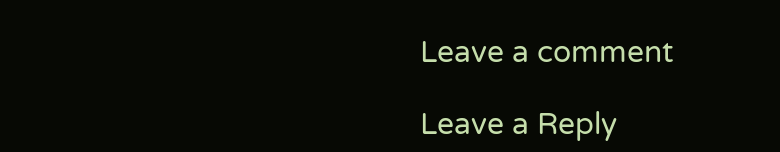Leave a comment

Leave a Reply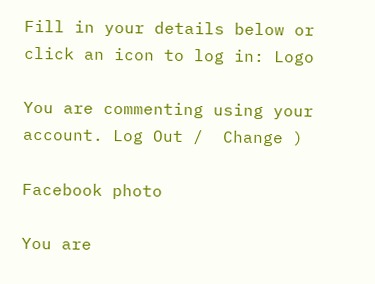Fill in your details below or click an icon to log in: Logo

You are commenting using your account. Log Out /  Change )

Facebook photo

You are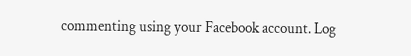commenting using your Facebook account. Log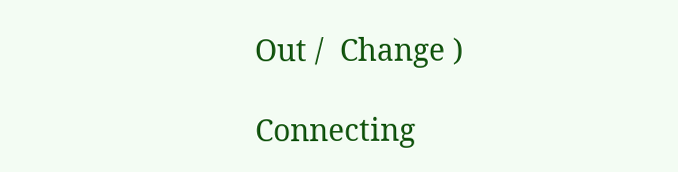Out /  Change )

Connecting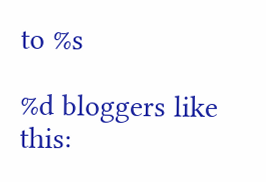to %s

%d bloggers like this: